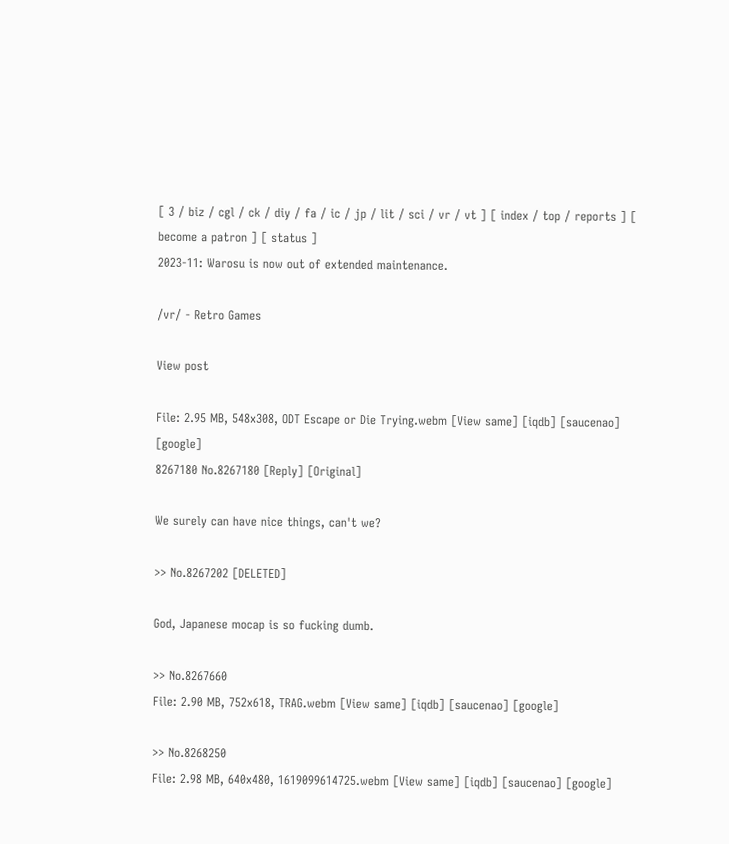[ 3 / biz / cgl / ck / diy / fa / ic / jp / lit / sci / vr / vt ] [ index / top / reports ] [ become a patron ] [ status ]
2023-11: Warosu is now out of extended maintenance.

/vr/ - Retro Games

View post

File: 2.95 MB, 548x308, ODT Escape or Die Trying.webm [View same] [iqdb] [saucenao] [google]
8267180 No.8267180 [Reply] [Original]

We surely can have nice things, can't we?

>> No.8267202 [DELETED]

God, Japanese mocap is so fucking dumb.

>> No.8267660
File: 2.90 MB, 752x618, TRAG.webm [View same] [iqdb] [saucenao] [google]

>> No.8268250
File: 2.98 MB, 640x480, 1619099614725.webm [View same] [iqdb] [saucenao] [google]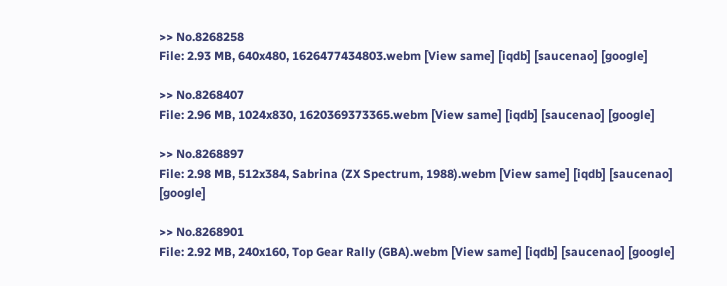>> No.8268258
File: 2.93 MB, 640x480, 1626477434803.webm [View same] [iqdb] [saucenao] [google]

>> No.8268407
File: 2.96 MB, 1024x830, 1620369373365.webm [View same] [iqdb] [saucenao] [google]

>> No.8268897
File: 2.98 MB, 512x384, Sabrina (ZX Spectrum, 1988).webm [View same] [iqdb] [saucenao] [google]

>> No.8268901
File: 2.92 MB, 240x160, Top Gear Rally (GBA).webm [View same] [iqdb] [saucenao] [google]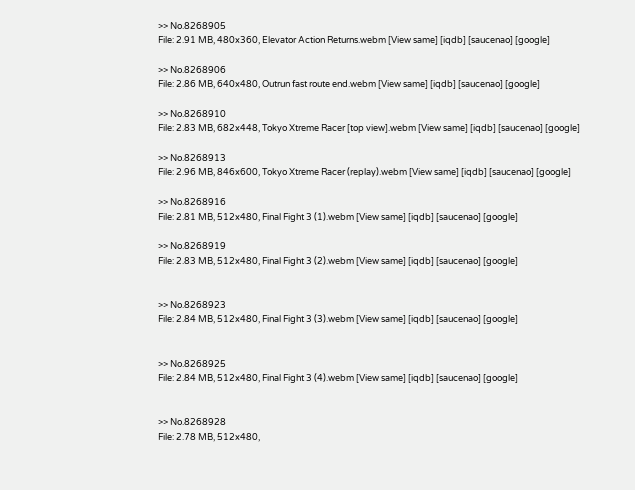>> No.8268905
File: 2.91 MB, 480x360, Elevator Action Returns.webm [View same] [iqdb] [saucenao] [google]

>> No.8268906
File: 2.86 MB, 640x480, Outrun fast route end.webm [View same] [iqdb] [saucenao] [google]

>> No.8268910
File: 2.83 MB, 682x448, Tokyo Xtreme Racer [top view].webm [View same] [iqdb] [saucenao] [google]

>> No.8268913
File: 2.96 MB, 846x600, Tokyo Xtreme Racer (replay).webm [View same] [iqdb] [saucenao] [google]

>> No.8268916
File: 2.81 MB, 512x480, Final Fight 3 (1).webm [View same] [iqdb] [saucenao] [google]

>> No.8268919
File: 2.83 MB, 512x480, Final Fight 3 (2).webm [View same] [iqdb] [saucenao] [google]


>> No.8268923
File: 2.84 MB, 512x480, Final Fight 3 (3).webm [View same] [iqdb] [saucenao] [google]


>> No.8268925
File: 2.84 MB, 512x480, Final Fight 3 (4).webm [View same] [iqdb] [saucenao] [google]


>> No.8268928
File: 2.78 MB, 512x480,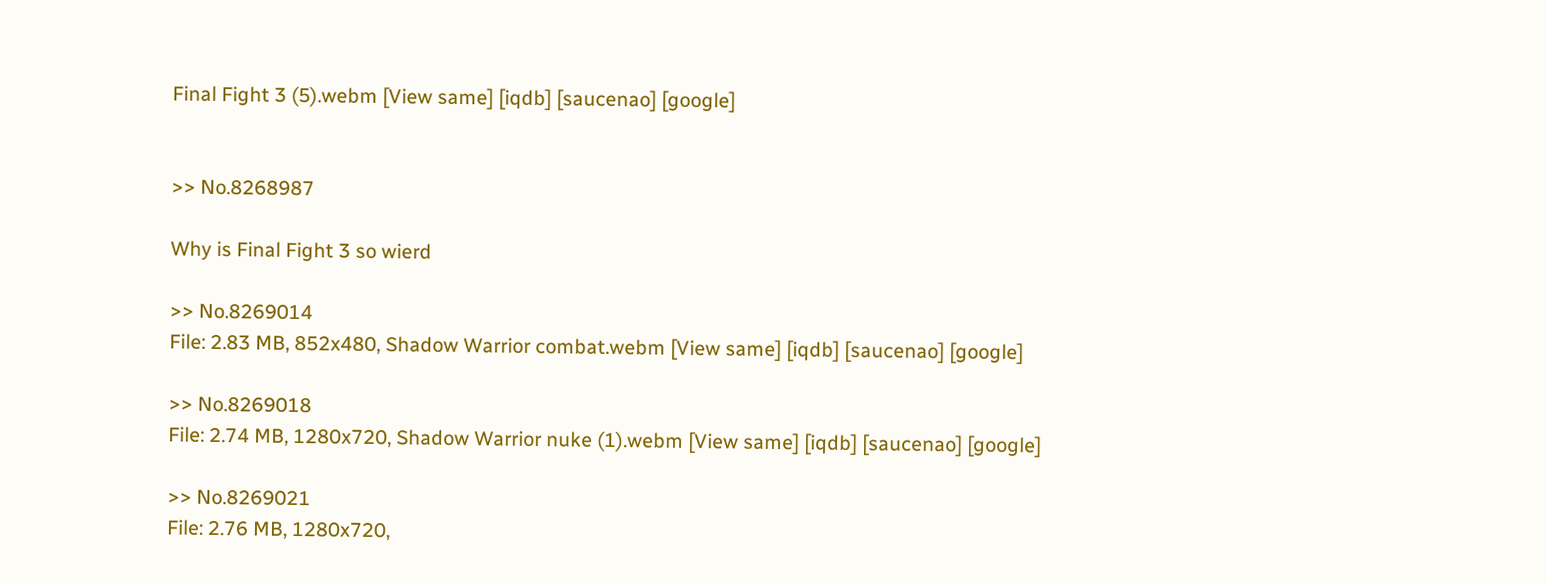Final Fight 3 (5).webm [View same] [iqdb] [saucenao] [google]


>> No.8268987

Why is Final Fight 3 so wierd

>> No.8269014
File: 2.83 MB, 852x480, Shadow Warrior combat.webm [View same] [iqdb] [saucenao] [google]

>> No.8269018
File: 2.74 MB, 1280x720, Shadow Warrior nuke (1).webm [View same] [iqdb] [saucenao] [google]

>> No.8269021
File: 2.76 MB, 1280x720,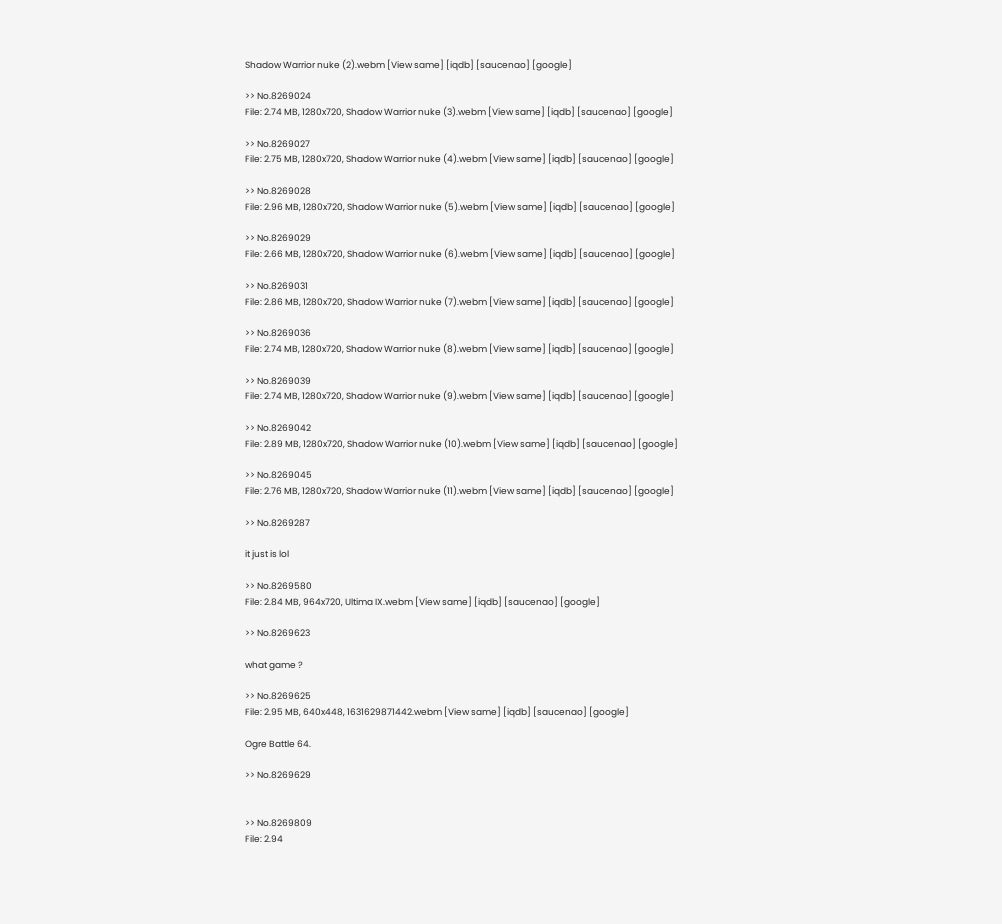Shadow Warrior nuke (2).webm [View same] [iqdb] [saucenao] [google]

>> No.8269024
File: 2.74 MB, 1280x720, Shadow Warrior nuke (3).webm [View same] [iqdb] [saucenao] [google]

>> No.8269027
File: 2.75 MB, 1280x720, Shadow Warrior nuke (4).webm [View same] [iqdb] [saucenao] [google]

>> No.8269028
File: 2.96 MB, 1280x720, Shadow Warrior nuke (5).webm [View same] [iqdb] [saucenao] [google]

>> No.8269029
File: 2.66 MB, 1280x720, Shadow Warrior nuke (6).webm [View same] [iqdb] [saucenao] [google]

>> No.8269031
File: 2.86 MB, 1280x720, Shadow Warrior nuke (7).webm [View same] [iqdb] [saucenao] [google]

>> No.8269036
File: 2.74 MB, 1280x720, Shadow Warrior nuke (8).webm [View same] [iqdb] [saucenao] [google]

>> No.8269039
File: 2.74 MB, 1280x720, Shadow Warrior nuke (9).webm [View same] [iqdb] [saucenao] [google]

>> No.8269042
File: 2.89 MB, 1280x720, Shadow Warrior nuke (10).webm [View same] [iqdb] [saucenao] [google]

>> No.8269045
File: 2.76 MB, 1280x720, Shadow Warrior nuke (11).webm [View same] [iqdb] [saucenao] [google]

>> No.8269287

it just is lol

>> No.8269580
File: 2.84 MB, 964x720, Ultima IX.webm [View same] [iqdb] [saucenao] [google]

>> No.8269623

what game ?

>> No.8269625
File: 2.95 MB, 640x448, 1631629871442.webm [View same] [iqdb] [saucenao] [google]

Ogre Battle 64.

>> No.8269629


>> No.8269809
File: 2.94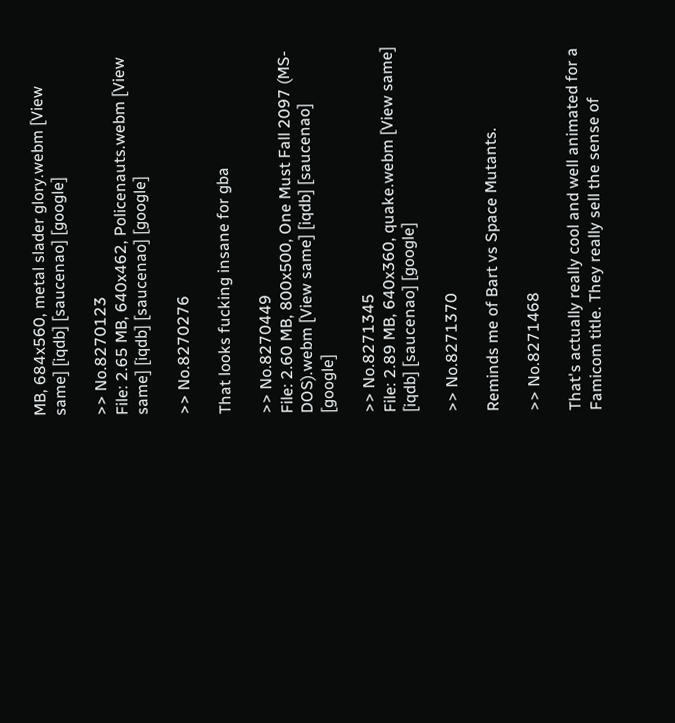MB, 684x560, metal slader glory.webm [View same] [iqdb] [saucenao] [google]

>> No.8270123
File: 2.65 MB, 640x462, Policenauts.webm [View same] [iqdb] [saucenao] [google]

>> No.8270276

That looks fucking insane for gba

>> No.8270449
File: 2.60 MB, 800x500, One Must Fall 2097 (MS-DOS).webm [View same] [iqdb] [saucenao] [google]

>> No.8271345
File: 2.89 MB, 640x360, quake.webm [View same] [iqdb] [saucenao] [google]

>> No.8271370

Reminds me of Bart vs Space Mutants.

>> No.8271468

That's actually really cool and well animated for a Famicom title. They really sell the sense of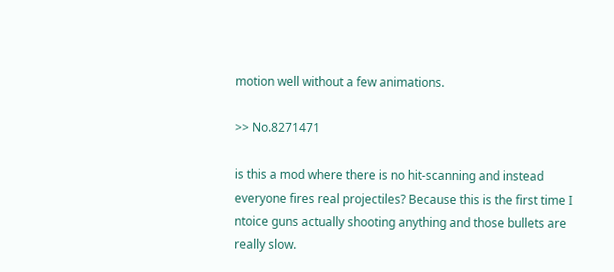motion well without a few animations.

>> No.8271471

is this a mod where there is no hit-scanning and instead everyone fires real projectiles? Because this is the first time I ntoice guns actually shooting anything and those bullets are really slow.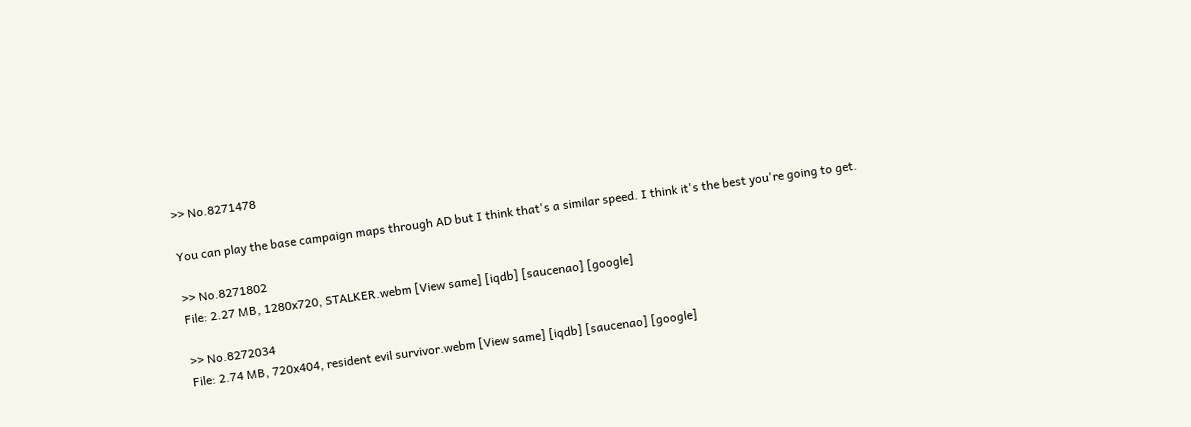>> No.8271478

You can play the base campaign maps through AD but I think that's a similar speed. I think it's the best you're going to get.

>> No.8271802
File: 2.27 MB, 1280x720, STALKER.webm [View same] [iqdb] [saucenao] [google]

>> No.8272034
File: 2.74 MB, 720x404, resident evil survivor.webm [View same] [iqdb] [saucenao] [google]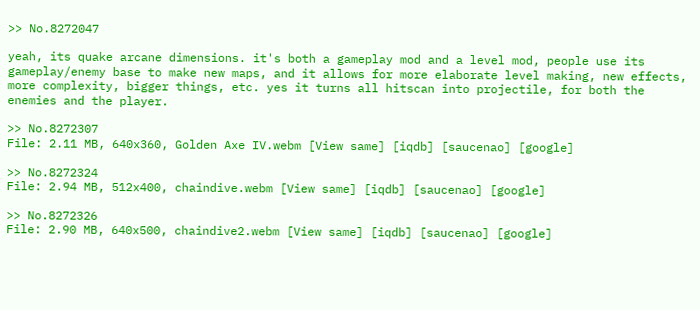>> No.8272047

yeah, its quake arcane dimensions. it's both a gameplay mod and a level mod, people use its gameplay/enemy base to make new maps, and it allows for more elaborate level making, new effects, more complexity, bigger things, etc. yes it turns all hitscan into projectile, for both the enemies and the player.

>> No.8272307
File: 2.11 MB, 640x360, Golden Axe IV.webm [View same] [iqdb] [saucenao] [google]

>> No.8272324
File: 2.94 MB, 512x400, chaindive.webm [View same] [iqdb] [saucenao] [google]

>> No.8272326
File: 2.90 MB, 640x500, chaindive2.webm [View same] [iqdb] [saucenao] [google]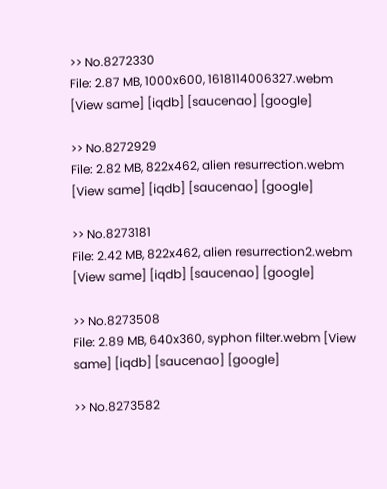>> No.8272330
File: 2.87 MB, 1000x600, 1618114006327.webm [View same] [iqdb] [saucenao] [google]

>> No.8272929
File: 2.82 MB, 822x462, alien resurrection.webm [View same] [iqdb] [saucenao] [google]

>> No.8273181
File: 2.42 MB, 822x462, alien resurrection2.webm [View same] [iqdb] [saucenao] [google]

>> No.8273508
File: 2.89 MB, 640x360, syphon filter.webm [View same] [iqdb] [saucenao] [google]

>> No.8273582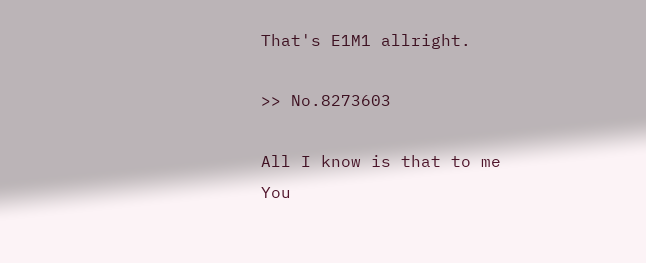That's E1M1 allright.

>> No.8273603

All I know is that to me
You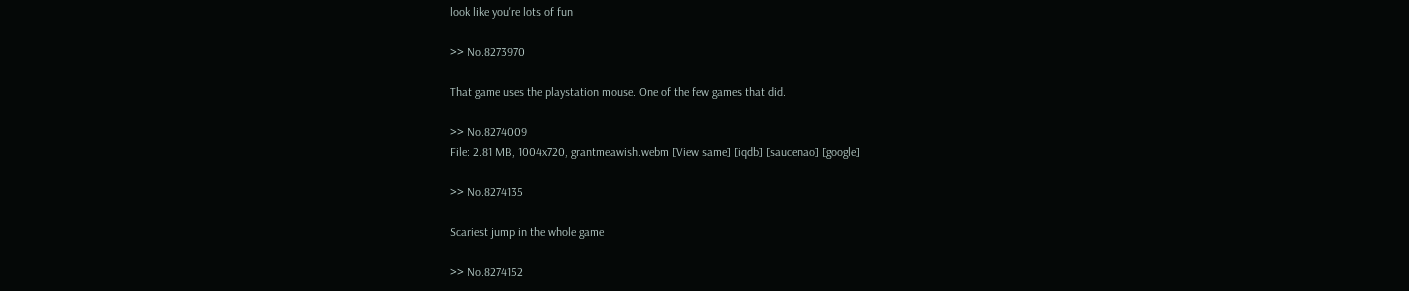look like you're lots of fun

>> No.8273970

That game uses the playstation mouse. One of the few games that did.

>> No.8274009
File: 2.81 MB, 1004x720, grantmeawish.webm [View same] [iqdb] [saucenao] [google]

>> No.8274135

Scariest jump in the whole game

>> No.8274152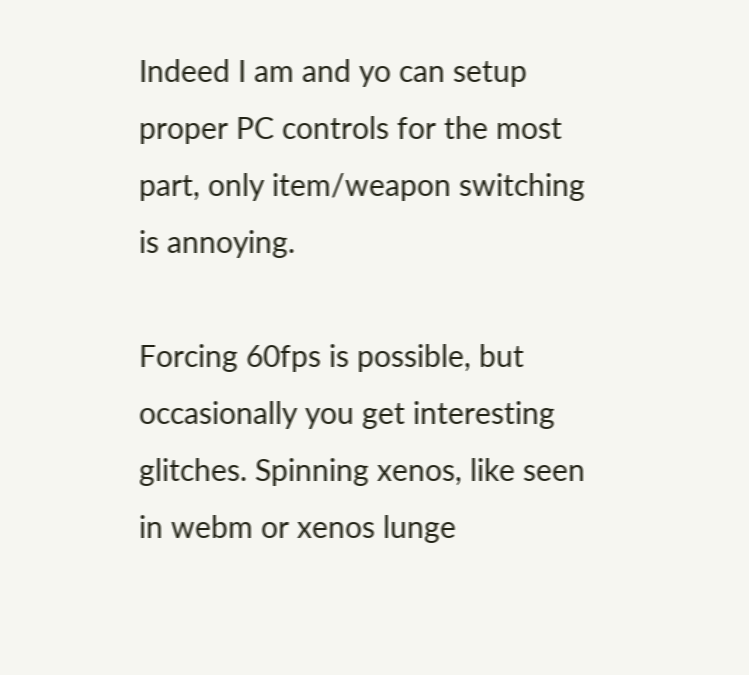Indeed I am and yo can setup proper PC controls for the most part, only item/weapon switching is annoying.

Forcing 60fps is possible, but occasionally you get interesting glitches. Spinning xenos, like seen in webm or xenos lunge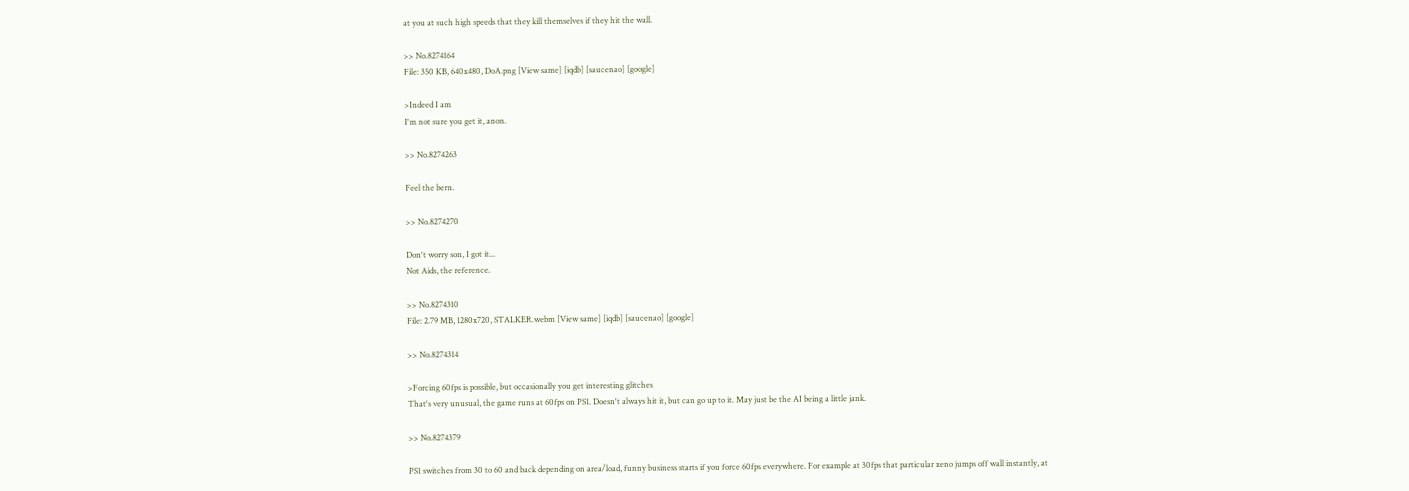at you at such high speeds that they kill themselves if they hit the wall.

>> No.8274164
File: 350 KB, 640x480, DoA.png [View same] [iqdb] [saucenao] [google]

>Indeed I am
I'm not sure you get it, anon.

>> No.8274263

Feel the bern.

>> No.8274270

Don't worry son, I got it...
Not Aids, the reference.

>> No.8274310
File: 2.79 MB, 1280x720, STALKER.webm [View same] [iqdb] [saucenao] [google]

>> No.8274314

>Forcing 60fps is possible, but occasionally you get interesting glitches
That's very unusual, the game runs at 60fps on PS1. Doesn't always hit it, but can go up to it. May just be the AI being a little jank.

>> No.8274379

PS1 switches from 30 to 60 and back depending on area/load, funny business starts if you force 60fps everywhere. For example at 30fps that particular xeno jumps off wall instantly, at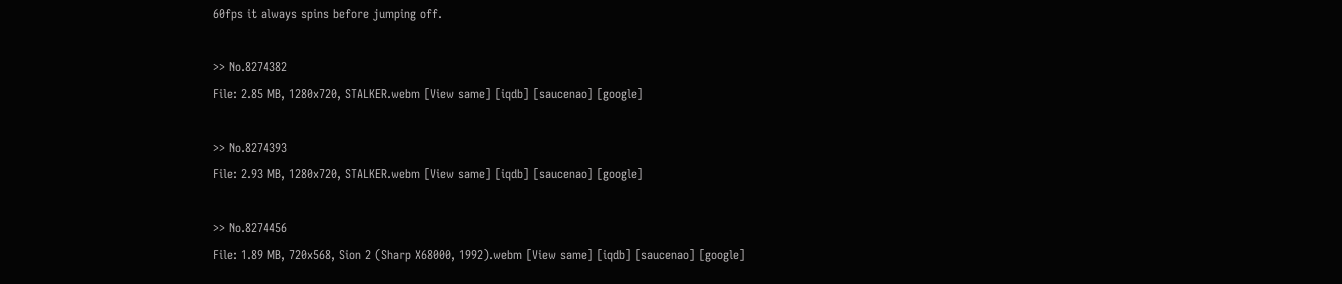60fps it always spins before jumping off.

>> No.8274382
File: 2.85 MB, 1280x720, STALKER.webm [View same] [iqdb] [saucenao] [google]

>> No.8274393
File: 2.93 MB, 1280x720, STALKER.webm [View same] [iqdb] [saucenao] [google]

>> No.8274456
File: 1.89 MB, 720x568, Sion 2 (Sharp X68000, 1992).webm [View same] [iqdb] [saucenao] [google]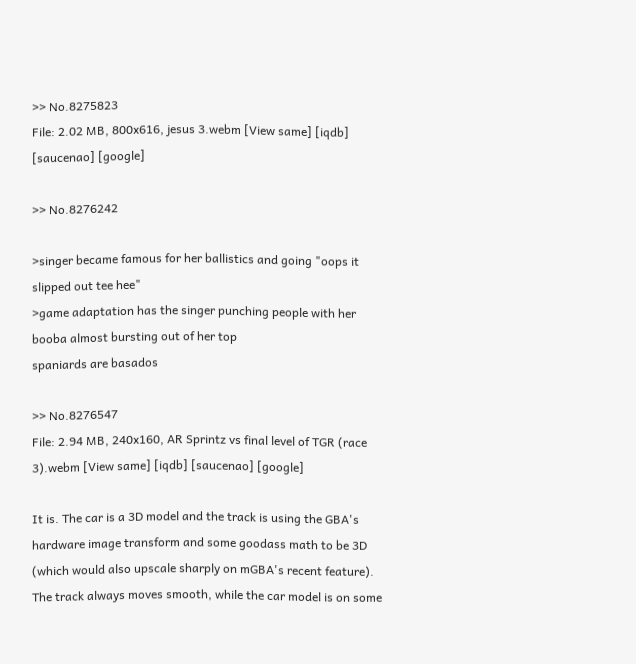>> No.8275823
File: 2.02 MB, 800x616, jesus 3.webm [View same] [iqdb] [saucenao] [google]

>> No.8276242

>singer became famous for her ballistics and going "oops it slipped out tee hee"
>game adaptation has the singer punching people with her booba almost bursting out of her top
spaniards are basados

>> No.8276547
File: 2.94 MB, 240x160, AR Sprintz vs final level of TGR (race 3).webm [View same] [iqdb] [saucenao] [google]

It is. The car is a 3D model and the track is using the GBA's hardware image transform and some goodass math to be 3D (which would also upscale sharply on mGBA's recent feature). The track always moves smooth, while the car model is on some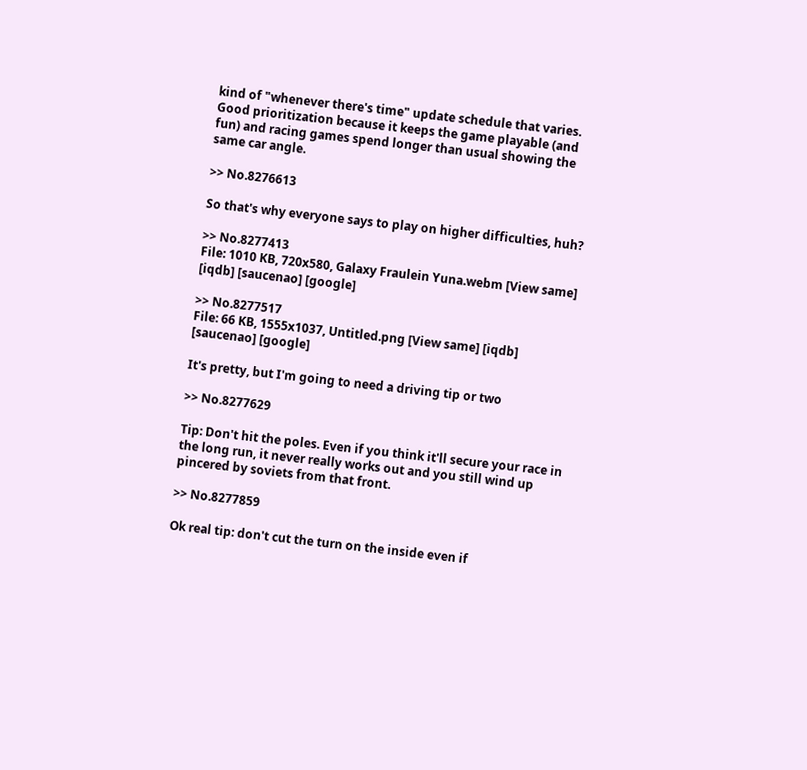kind of "whenever there's time" update schedule that varies. Good prioritization because it keeps the game playable (and fun) and racing games spend longer than usual showing the same car angle.

>> No.8276613

So that's why everyone says to play on higher difficulties, huh?

>> No.8277413
File: 1010 KB, 720x580, Galaxy Fraulein Yuna.webm [View same] [iqdb] [saucenao] [google]

>> No.8277517
File: 66 KB, 1555x1037, Untitled.png [View same] [iqdb] [saucenao] [google]

It's pretty, but I'm going to need a driving tip or two

>> No.8277629

Tip: Don't hit the poles. Even if you think it'll secure your race in the long run, it never really works out and you still wind up pincered by soviets from that front.

>> No.8277859

Ok real tip: don't cut the turn on the inside even if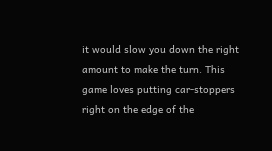it would slow you down the right amount to make the turn. This game loves putting car-stoppers right on the edge of the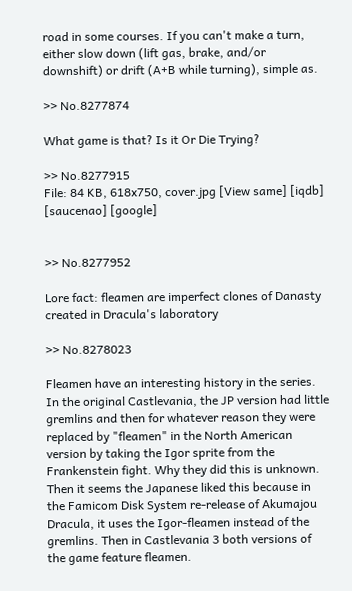road in some courses. If you can't make a turn, either slow down (lift gas, brake, and/or downshift) or drift (A+B while turning), simple as.

>> No.8277874

What game is that? Is it Or Die Trying?

>> No.8277915
File: 84 KB, 618x750, cover.jpg [View same] [iqdb] [saucenao] [google]


>> No.8277952

Lore fact: fleamen are imperfect clones of Danasty created in Dracula's laboratory

>> No.8278023

Fleamen have an interesting history in the series. In the original Castlevania, the JP version had little gremlins and then for whatever reason they were replaced by "fleamen" in the North American version by taking the Igor sprite from the Frankenstein fight. Why they did this is unknown. Then it seems the Japanese liked this because in the Famicom Disk System re-release of Akumajou Dracula, it uses the Igor-fleamen instead of the gremlins. Then in Castlevania 3 both versions of the game feature fleamen.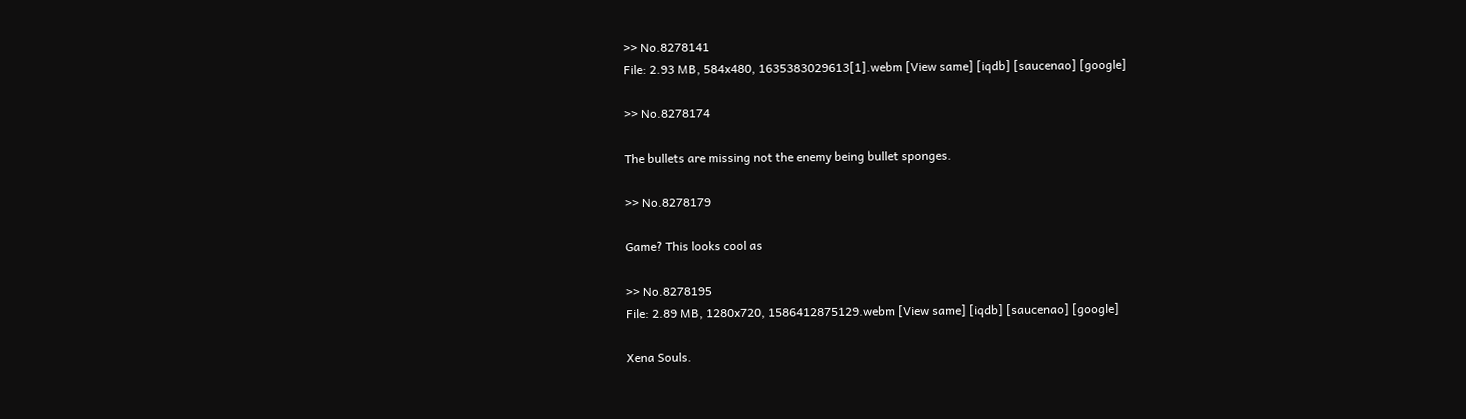>> No.8278141
File: 2.93 MB, 584x480, 1635383029613[1].webm [View same] [iqdb] [saucenao] [google]

>> No.8278174

The bullets are missing not the enemy being bullet sponges.

>> No.8278179

Game? This looks cool as

>> No.8278195
File: 2.89 MB, 1280x720, 1586412875129.webm [View same] [iqdb] [saucenao] [google]

Xena Souls.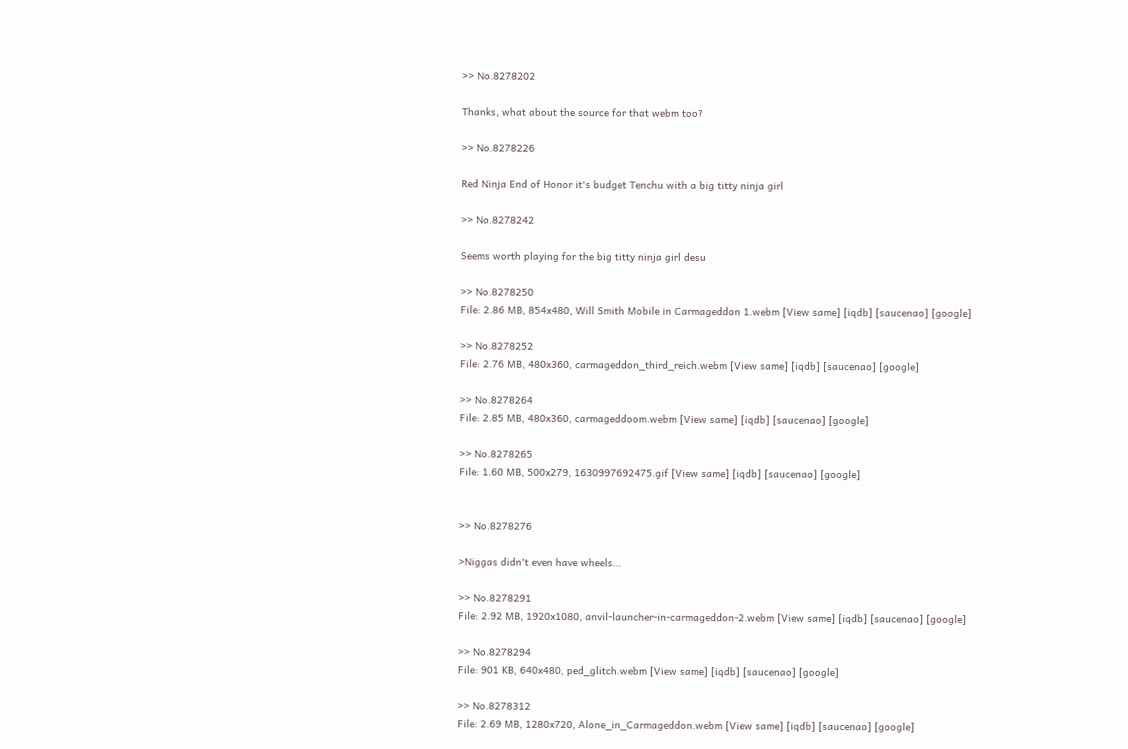>> No.8278202

Thanks, what about the source for that webm too?

>> No.8278226

Red Ninja End of Honor it's budget Tenchu with a big titty ninja girl

>> No.8278242

Seems worth playing for the big titty ninja girl desu

>> No.8278250
File: 2.86 MB, 854x480, Will Smith Mobile in Carmageddon 1.webm [View same] [iqdb] [saucenao] [google]

>> No.8278252
File: 2.76 MB, 480x360, carmageddon_third_reich.webm [View same] [iqdb] [saucenao] [google]

>> No.8278264
File: 2.85 MB, 480x360, carmageddoom.webm [View same] [iqdb] [saucenao] [google]

>> No.8278265
File: 1.60 MB, 500x279, 1630997692475.gif [View same] [iqdb] [saucenao] [google]


>> No.8278276

>Niggas didn't even have wheels...

>> No.8278291
File: 2.92 MB, 1920x1080, anvil-launcher-in-carmageddon-2.webm [View same] [iqdb] [saucenao] [google]

>> No.8278294
File: 901 KB, 640x480, ped_glitch.webm [View same] [iqdb] [saucenao] [google]

>> No.8278312
File: 2.69 MB, 1280x720, Alone_in_Carmageddon.webm [View same] [iqdb] [saucenao] [google]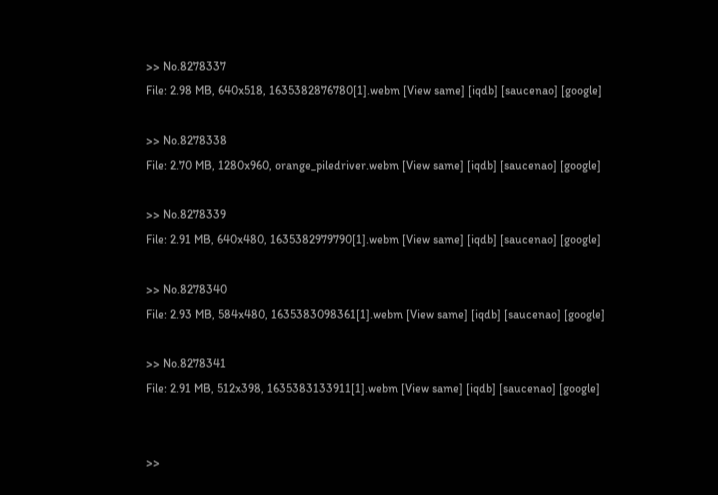>> No.8278337
File: 2.98 MB, 640x518, 1635382876780[1].webm [View same] [iqdb] [saucenao] [google]

>> No.8278338
File: 2.70 MB, 1280x960, orange_piledriver.webm [View same] [iqdb] [saucenao] [google]

>> No.8278339
File: 2.91 MB, 640x480, 1635382979790[1].webm [View same] [iqdb] [saucenao] [google]

>> No.8278340
File: 2.93 MB, 584x480, 1635383098361[1].webm [View same] [iqdb] [saucenao] [google]

>> No.8278341
File: 2.91 MB, 512x398, 1635383133911[1].webm [View same] [iqdb] [saucenao] [google]


>>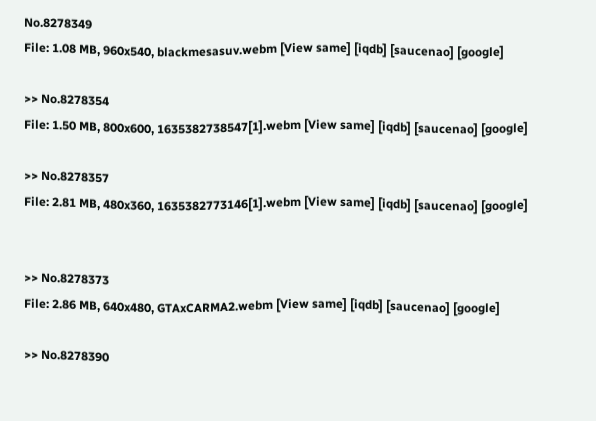No.8278349
File: 1.08 MB, 960x540, blackmesasuv.webm [View same] [iqdb] [saucenao] [google]

>> No.8278354
File: 1.50 MB, 800x600, 1635382738547[1].webm [View same] [iqdb] [saucenao] [google]

>> No.8278357
File: 2.81 MB, 480x360, 1635382773146[1].webm [View same] [iqdb] [saucenao] [google]


>> No.8278373
File: 2.86 MB, 640x480, GTAxCARMA2.webm [View same] [iqdb] [saucenao] [google]

>> No.8278390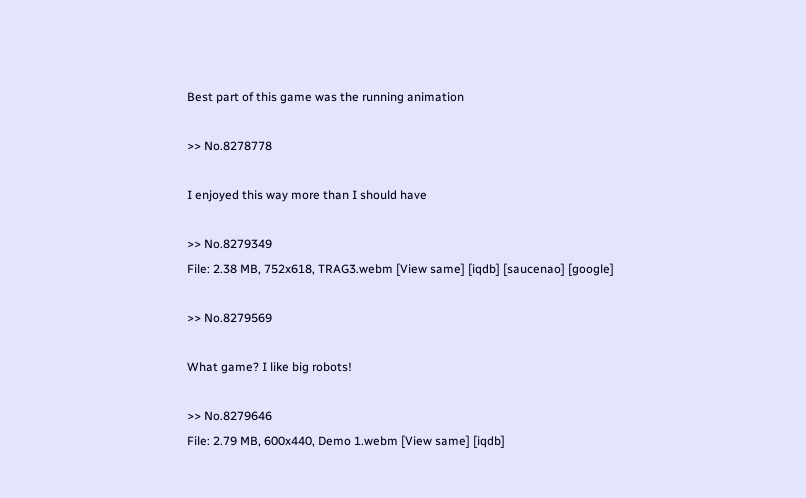Best part of this game was the running animation

>> No.8278778

I enjoyed this way more than I should have

>> No.8279349
File: 2.38 MB, 752x618, TRAG3.webm [View same] [iqdb] [saucenao] [google]

>> No.8279569

What game? I like big robots!

>> No.8279646
File: 2.79 MB, 600x440, Demo 1.webm [View same] [iqdb]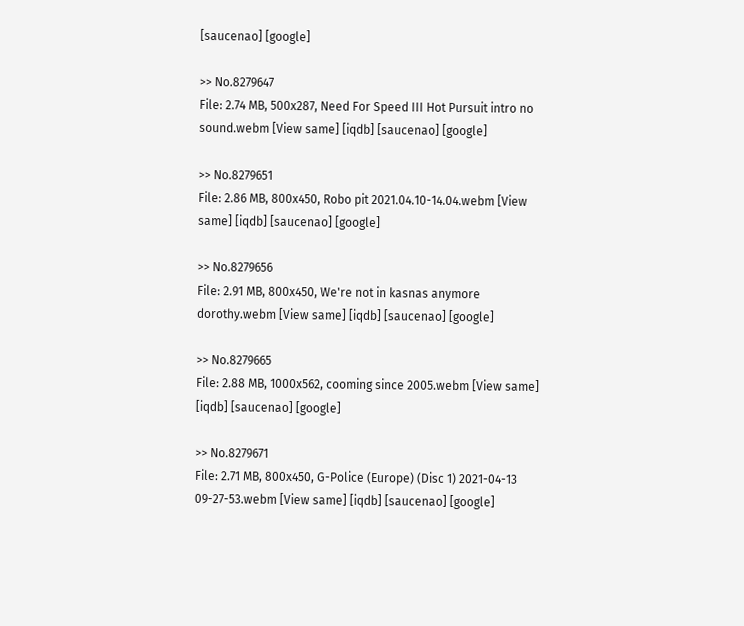[saucenao] [google]

>> No.8279647
File: 2.74 MB, 500x287, Need For Speed III Hot Pursuit intro no sound.webm [View same] [iqdb] [saucenao] [google]

>> No.8279651
File: 2.86 MB, 800x450, Robo pit 2021.04.10-14.04.webm [View same] [iqdb] [saucenao] [google]

>> No.8279656
File: 2.91 MB, 800x450, We're not in kasnas anymore dorothy.webm [View same] [iqdb] [saucenao] [google]

>> No.8279665
File: 2.88 MB, 1000x562, cooming since 2005.webm [View same] [iqdb] [saucenao] [google]

>> No.8279671
File: 2.71 MB, 800x450, G-Police (Europe) (Disc 1) 2021-04-13 09-27-53.webm [View same] [iqdb] [saucenao] [google]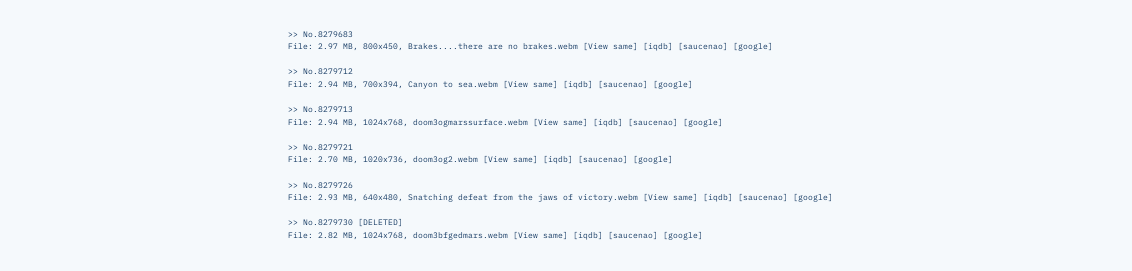>> No.8279683
File: 2.97 MB, 800x450, Brakes....there are no brakes.webm [View same] [iqdb] [saucenao] [google]

>> No.8279712
File: 2.94 MB, 700x394, Canyon to sea.webm [View same] [iqdb] [saucenao] [google]

>> No.8279713
File: 2.94 MB, 1024x768, doom3ogmarssurface.webm [View same] [iqdb] [saucenao] [google]

>> No.8279721
File: 2.70 MB, 1020x736, doom3og2.webm [View same] [iqdb] [saucenao] [google]

>> No.8279726
File: 2.93 MB, 640x480, Snatching defeat from the jaws of victory.webm [View same] [iqdb] [saucenao] [google]

>> No.8279730 [DELETED]
File: 2.82 MB, 1024x768, doom3bfgedmars.webm [View same] [iqdb] [saucenao] [google]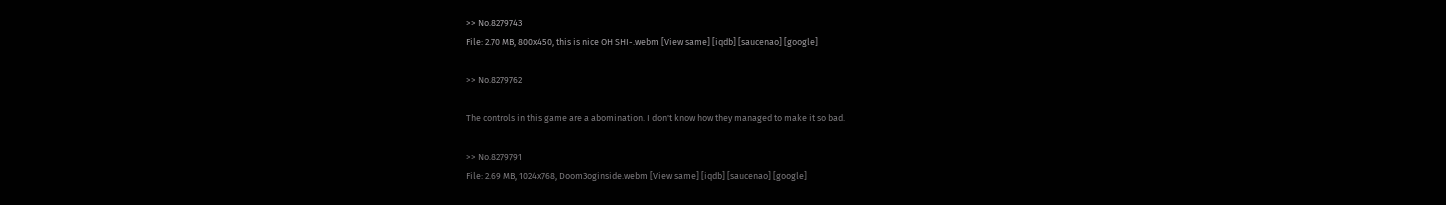>> No.8279743
File: 2.70 MB, 800x450, this is nice OH SHI-.webm [View same] [iqdb] [saucenao] [google]

>> No.8279762

The controls in this game are a abomination. I don't know how they managed to make it so bad.

>> No.8279791
File: 2.69 MB, 1024x768, Doom3oginside.webm [View same] [iqdb] [saucenao] [google]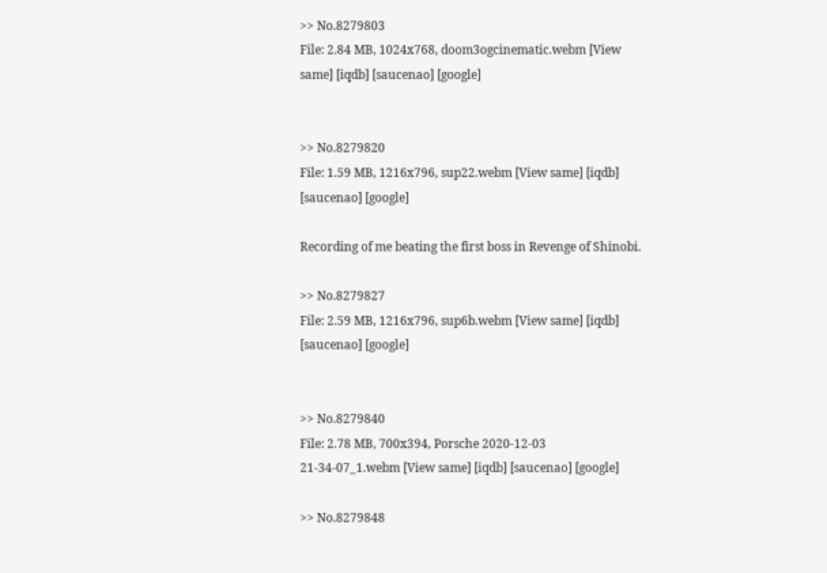>> No.8279803
File: 2.84 MB, 1024x768, doom3ogcinematic.webm [View same] [iqdb] [saucenao] [google]


>> No.8279820
File: 1.59 MB, 1216x796, sup22.webm [View same] [iqdb] [saucenao] [google]

Recording of me beating the first boss in Revenge of Shinobi.

>> No.8279827
File: 2.59 MB, 1216x796, sup6b.webm [View same] [iqdb] [saucenao] [google]


>> No.8279840
File: 2.78 MB, 700x394, Porsche 2020-12-03 21-34-07_1.webm [View same] [iqdb] [saucenao] [google]

>> No.8279848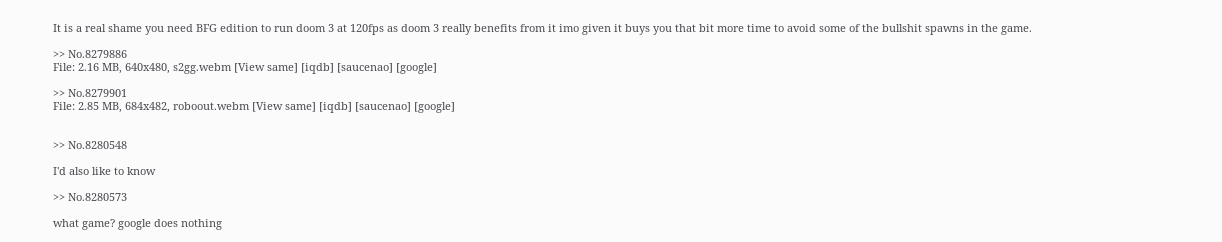It is a real shame you need BFG edition to run doom 3 at 120fps as doom 3 really benefits from it imo given it buys you that bit more time to avoid some of the bullshit spawns in the game.

>> No.8279886
File: 2.16 MB, 640x480, s2gg.webm [View same] [iqdb] [saucenao] [google]

>> No.8279901
File: 2.85 MB, 684x482, roboout.webm [View same] [iqdb] [saucenao] [google]


>> No.8280548

I'd also like to know

>> No.8280573

what game? google does nothing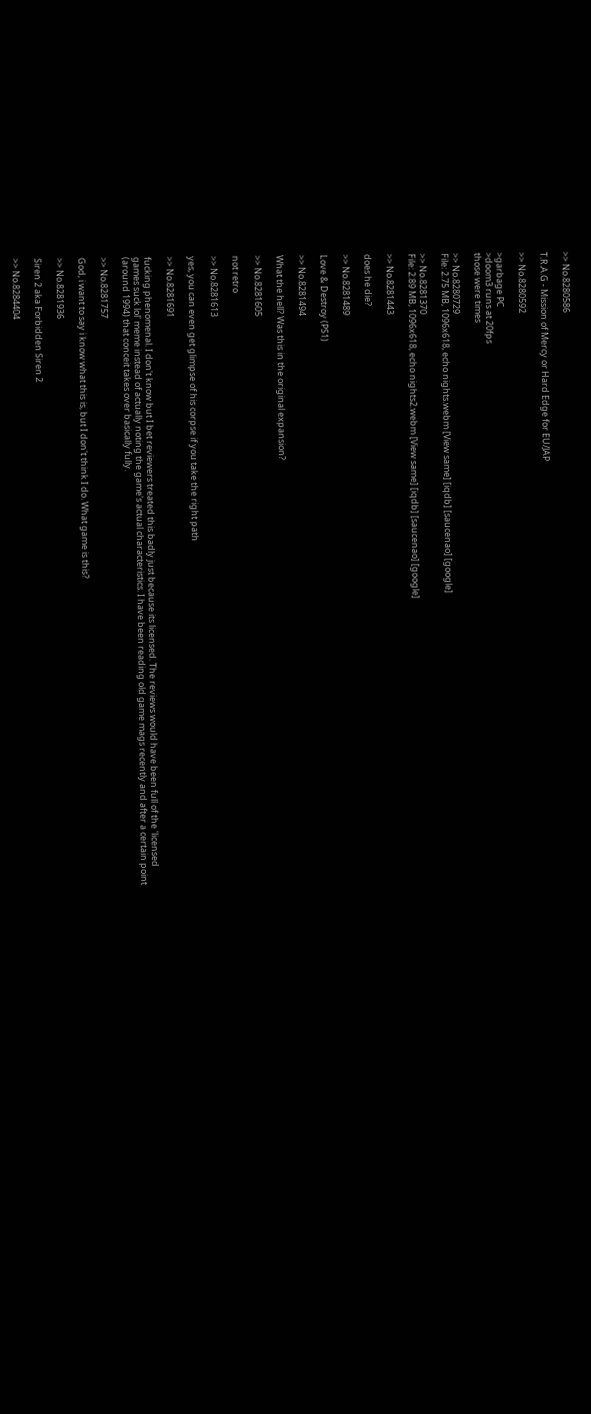>> No.8280586

T.R.A.G - Mission of Mercy or Hard Edge for EU/JAP

>> No.8280592

>garbage PC
>doom3 runs at 20fps
those were times

>> No.8280729
File: 2.75 MB, 1096x618, echo nights.webm [View same] [iqdb] [saucenao] [google]

>> No.8281370
File: 2.89 MB, 1096x618, echo nights2.webm [View same] [iqdb] [saucenao] [google]

>> No.8281443

does he die?

>> No.8281489

Love & Destroy (PS1)

>> No.8281494

What the hell? Was this in the original expansion?

>> No.8281605

not retro

>> No.8281613

yes, you can even get glimpse of his corpse if you take the right path

>> No.8281691

fucking phenomenal. I don't know but I bet reviewers treated this badly just because its licensed. The reviews would have been full of the 'licensed games suck lol' meme instead of actually noting the game's actual characteristics. I have been reading old game mags recently and after a certain point (around 1994) that conceit takes over basically fully.

>> No.8281757

God, i want to say i know what this is, but I don't think I do. What game is this?

>> No.8281936

Siren 2 aka Forbidden Siren 2

>> No.8284404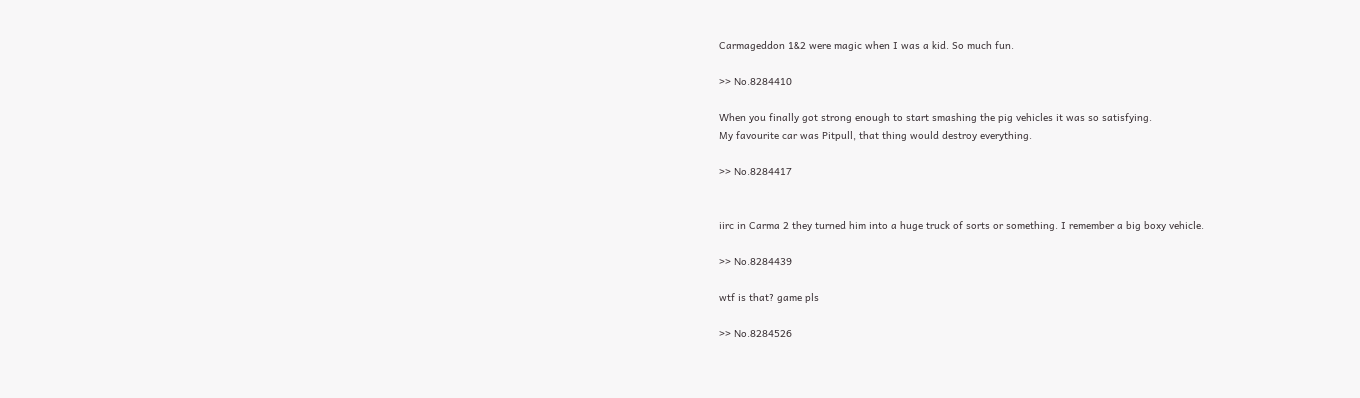Carmageddon 1&2 were magic when I was a kid. So much fun.

>> No.8284410

When you finally got strong enough to start smashing the pig vehicles it was so satisfying.
My favourite car was Pitpull, that thing would destroy everything.

>> No.8284417


iirc in Carma 2 they turned him into a huge truck of sorts or something. I remember a big boxy vehicle.

>> No.8284439

wtf is that? game pls

>> No.8284526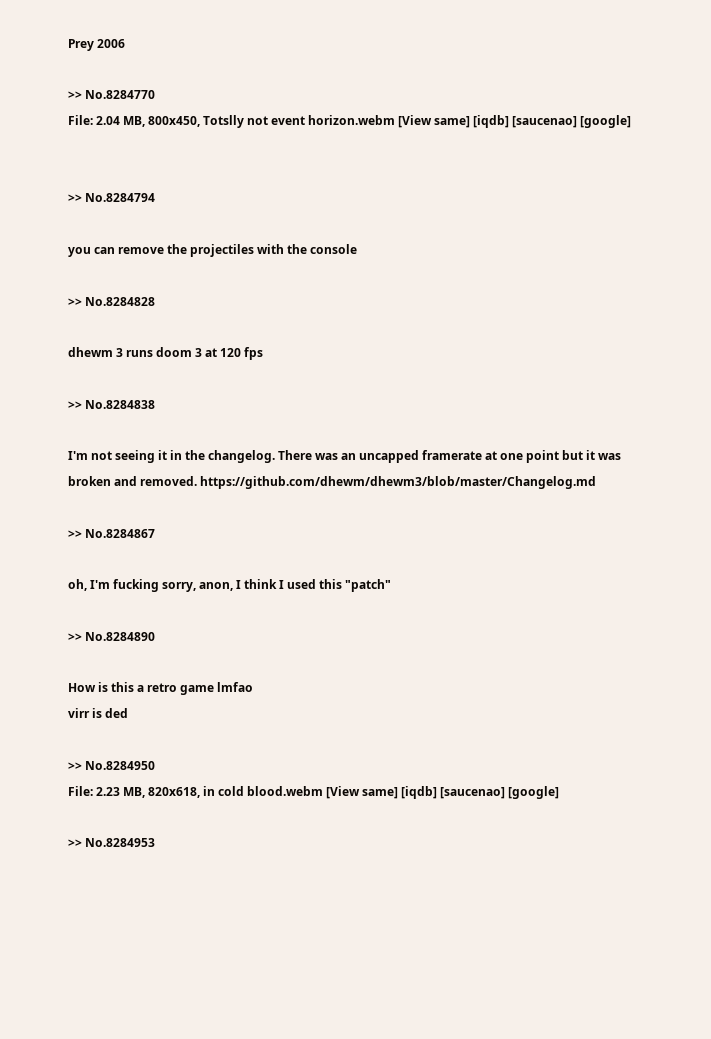Prey 2006

>> No.8284770
File: 2.04 MB, 800x450, Totslly not event horizon.webm [View same] [iqdb] [saucenao] [google]


>> No.8284794

you can remove the projectiles with the console

>> No.8284828

dhewm 3 runs doom 3 at 120 fps

>> No.8284838

I'm not seeing it in the changelog. There was an uncapped framerate at one point but it was broken and removed. https://github.com/dhewm/dhewm3/blob/master/Changelog.md

>> No.8284867

oh, I'm fucking sorry, anon, I think I used this "patch"

>> No.8284890

How is this a retro game lmfao
virr is ded

>> No.8284950
File: 2.23 MB, 820x618, in cold blood.webm [View same] [iqdb] [saucenao] [google]

>> No.8284953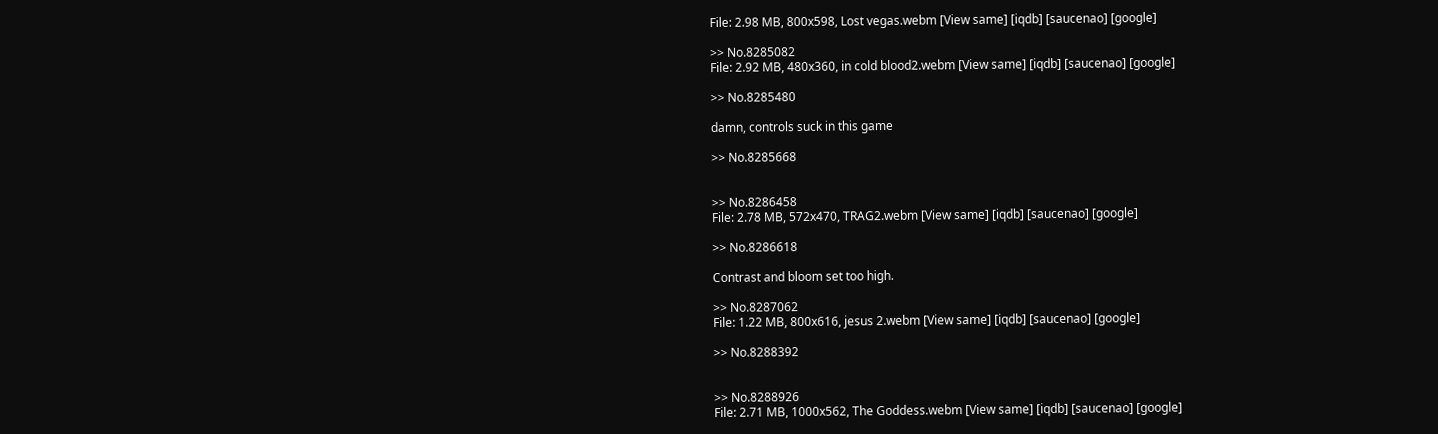File: 2.98 MB, 800x598, Lost vegas.webm [View same] [iqdb] [saucenao] [google]

>> No.8285082
File: 2.92 MB, 480x360, in cold blood2.webm [View same] [iqdb] [saucenao] [google]

>> No.8285480

damn, controls suck in this game

>> No.8285668


>> No.8286458
File: 2.78 MB, 572x470, TRAG2.webm [View same] [iqdb] [saucenao] [google]

>> No.8286618

Contrast and bloom set too high.

>> No.8287062
File: 1.22 MB, 800x616, jesus 2.webm [View same] [iqdb] [saucenao] [google]

>> No.8288392


>> No.8288926
File: 2.71 MB, 1000x562, The Goddess.webm [View same] [iqdb] [saucenao] [google]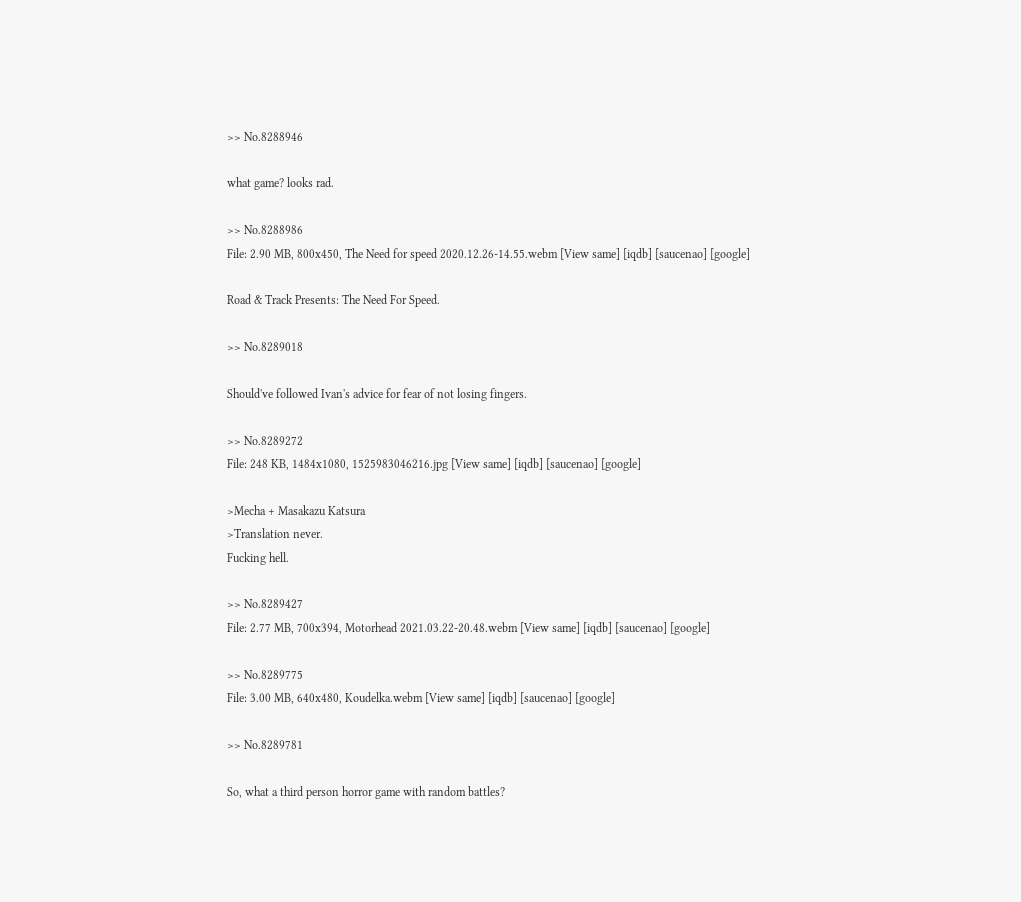>> No.8288946

what game? looks rad.

>> No.8288986
File: 2.90 MB, 800x450, The Need for speed 2020.12.26-14.55.webm [View same] [iqdb] [saucenao] [google]

Road & Track Presents: The Need For Speed.

>> No.8289018

Should've followed Ivan's advice for fear of not losing fingers.

>> No.8289272
File: 248 KB, 1484x1080, 1525983046216.jpg [View same] [iqdb] [saucenao] [google]

>Mecha + Masakazu Katsura
>Translation never.
Fucking hell.

>> No.8289427
File: 2.77 MB, 700x394, Motorhead 2021.03.22-20.48.webm [View same] [iqdb] [saucenao] [google]

>> No.8289775
File: 3.00 MB, 640x480, Koudelka.webm [View same] [iqdb] [saucenao] [google]

>> No.8289781

So, what a third person horror game with random battles?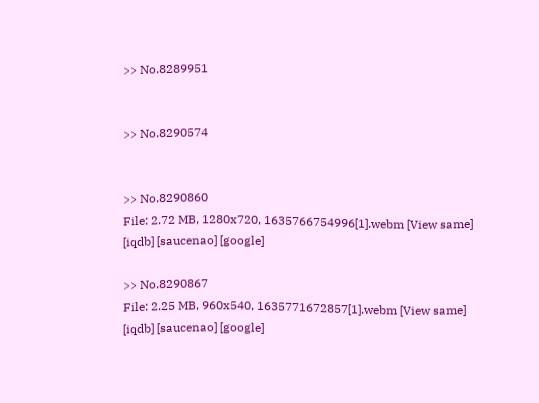>> No.8289951


>> No.8290574


>> No.8290860
File: 2.72 MB, 1280x720, 1635766754996[1].webm [View same] [iqdb] [saucenao] [google]

>> No.8290867
File: 2.25 MB, 960x540, 1635771672857[1].webm [View same] [iqdb] [saucenao] [google]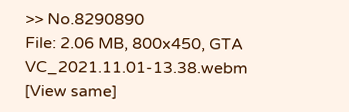>> No.8290890
File: 2.06 MB, 800x450, GTA VC_2021.11.01-13.38.webm [View same]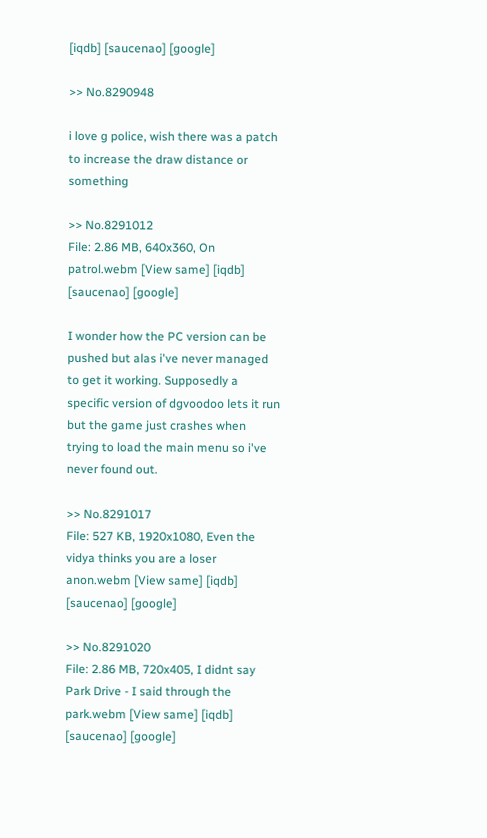[iqdb] [saucenao] [google]

>> No.8290948

i love g police, wish there was a patch to increase the draw distance or something

>> No.8291012
File: 2.86 MB, 640x360, On patrol.webm [View same] [iqdb] [saucenao] [google]

I wonder how the PC version can be pushed but alas i've never managed to get it working. Supposedly a specific version of dgvoodoo lets it run but the game just crashes when trying to load the main menu so i've never found out.

>> No.8291017
File: 527 KB, 1920x1080, Even the vidya thinks you are a loser anon.webm [View same] [iqdb] [saucenao] [google]

>> No.8291020
File: 2.86 MB, 720x405, I didnt say Park Drive - I said through the park.webm [View same] [iqdb] [saucenao] [google]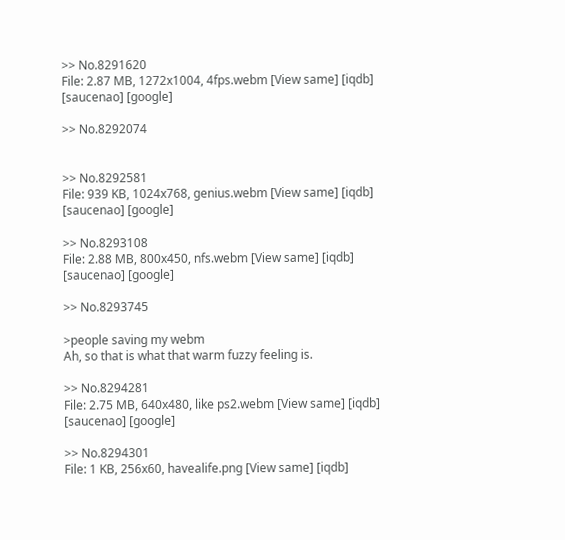>> No.8291620
File: 2.87 MB, 1272x1004, 4fps.webm [View same] [iqdb] [saucenao] [google]

>> No.8292074


>> No.8292581
File: 939 KB, 1024x768, genius.webm [View same] [iqdb] [saucenao] [google]

>> No.8293108
File: 2.88 MB, 800x450, nfs.webm [View same] [iqdb] [saucenao] [google]

>> No.8293745

>people saving my webm
Ah, so that is what that warm fuzzy feeling is.

>> No.8294281
File: 2.75 MB, 640x480, like ps2.webm [View same] [iqdb] [saucenao] [google]

>> No.8294301
File: 1 KB, 256x60, havealife.png [View same] [iqdb]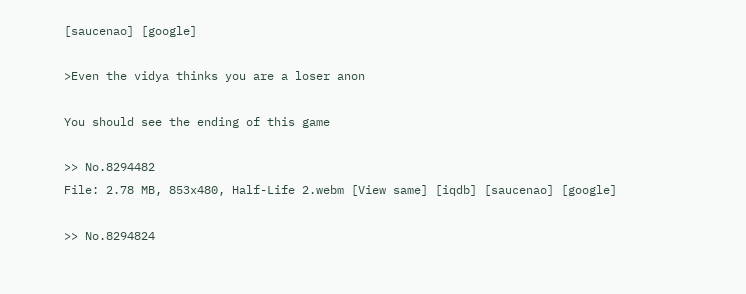[saucenao] [google]

>Even the vidya thinks you are a loser anon

You should see the ending of this game

>> No.8294482
File: 2.78 MB, 853x480, Half-Life 2.webm [View same] [iqdb] [saucenao] [google]

>> No.8294824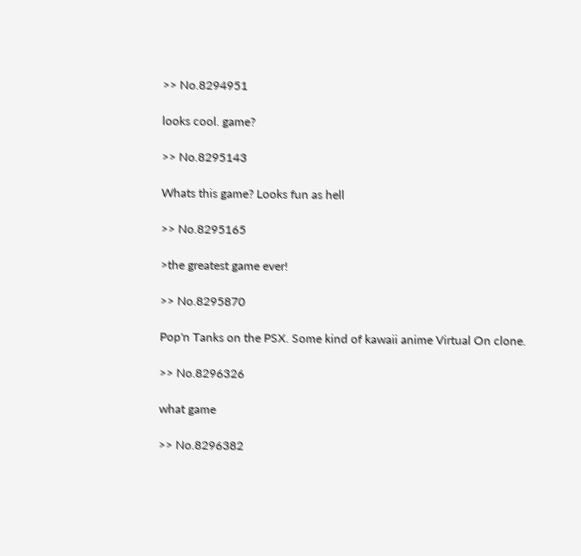>> No.8294951

looks cool. game?

>> No.8295143

Whats this game? Looks fun as hell

>> No.8295165

>the greatest game ever!

>> No.8295870

Pop'n Tanks on the PSX. Some kind of kawaii anime Virtual On clone.

>> No.8296326

what game

>> No.8296382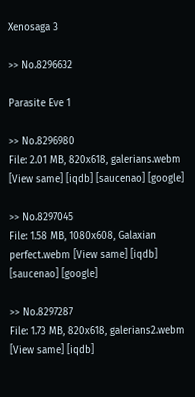Xenosaga 3

>> No.8296632

Parasite Eve 1

>> No.8296980
File: 2.01 MB, 820x618, galerians.webm [View same] [iqdb] [saucenao] [google]

>> No.8297045
File: 1.58 MB, 1080x608, Galaxian perfect.webm [View same] [iqdb] [saucenao] [google]

>> No.8297287
File: 1.73 MB, 820x618, galerians2.webm [View same] [iqdb]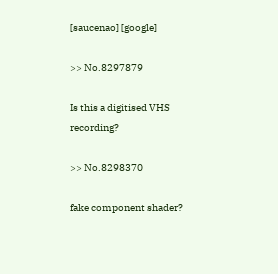[saucenao] [google]

>> No.8297879

Is this a digitised VHS recording?

>> No.8298370

fake component shader?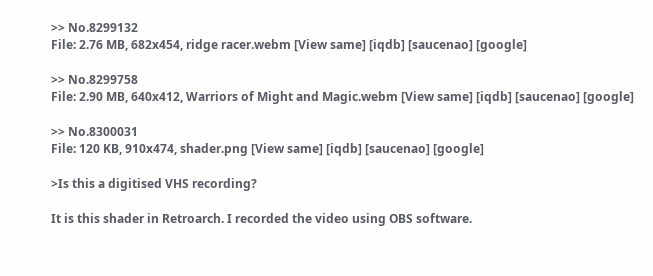>> No.8299132
File: 2.76 MB, 682x454, ridge racer.webm [View same] [iqdb] [saucenao] [google]

>> No.8299758
File: 2.90 MB, 640x412, Warriors of Might and Magic.webm [View same] [iqdb] [saucenao] [google]

>> No.8300031
File: 120 KB, 910x474, shader.png [View same] [iqdb] [saucenao] [google]

>Is this a digitised VHS recording?

It is this shader in Retroarch. I recorded the video using OBS software.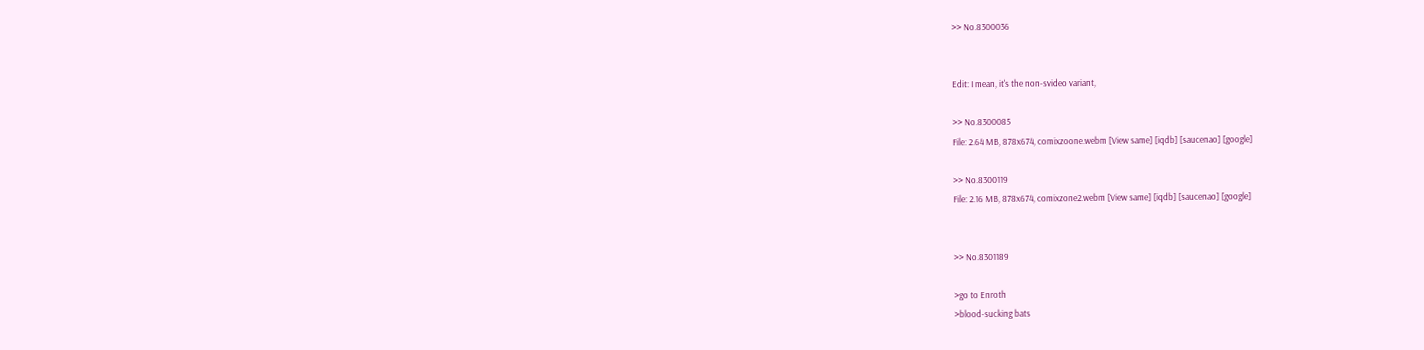>> No.8300036


Edit: I mean, it's the non-svideo variant,

>> No.8300085
File: 2.64 MB, 878x674, comixzoone.webm [View same] [iqdb] [saucenao] [google]

>> No.8300119
File: 2.16 MB, 878x674, comixzone2.webm [View same] [iqdb] [saucenao] [google]


>> No.8301189

>go to Enroth
>blood-sucking bats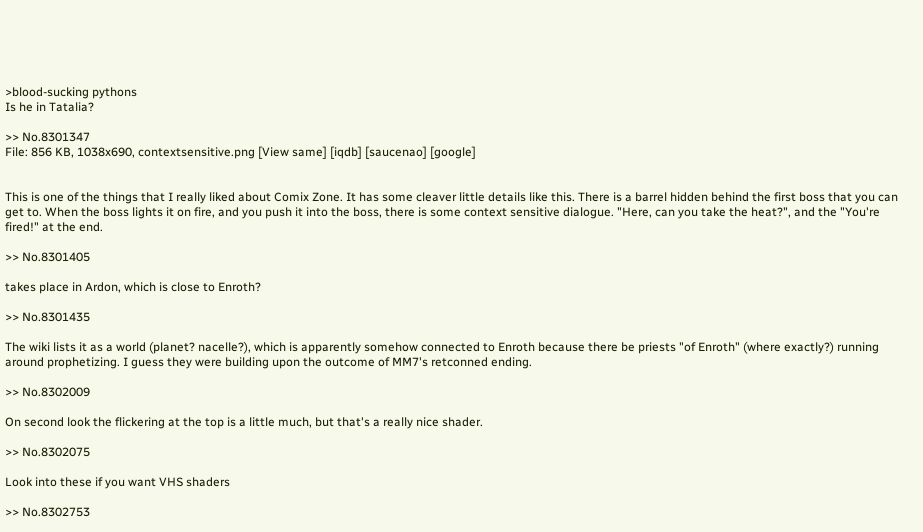>blood-sucking pythons
Is he in Tatalia?

>> No.8301347
File: 856 KB, 1038x690, contextsensitive.png [View same] [iqdb] [saucenao] [google]


This is one of the things that I really liked about Comix Zone. It has some cleaver little details like this. There is a barrel hidden behind the first boss that you can get to. When the boss lights it on fire, and you push it into the boss, there is some context sensitive dialogue. "Here, can you take the heat?", and the "You're fired!" at the end.

>> No.8301405

takes place in Ardon, which is close to Enroth?

>> No.8301435

The wiki lists it as a world (planet? nacelle?), which is apparently somehow connected to Enroth because there be priests "of Enroth" (where exactly?) running around prophetizing. I guess they were building upon the outcome of MM7's retconned ending.

>> No.8302009

On second look the flickering at the top is a little much, but that's a really nice shader.

>> No.8302075

Look into these if you want VHS shaders

>> No.8302753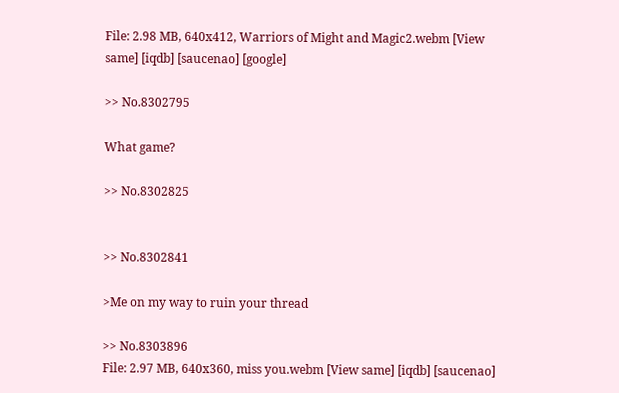File: 2.98 MB, 640x412, Warriors of Might and Magic2.webm [View same] [iqdb] [saucenao] [google]

>> No.8302795

What game?

>> No.8302825


>> No.8302841

>Me on my way to ruin your thread

>> No.8303896
File: 2.97 MB, 640x360, miss you.webm [View same] [iqdb] [saucenao]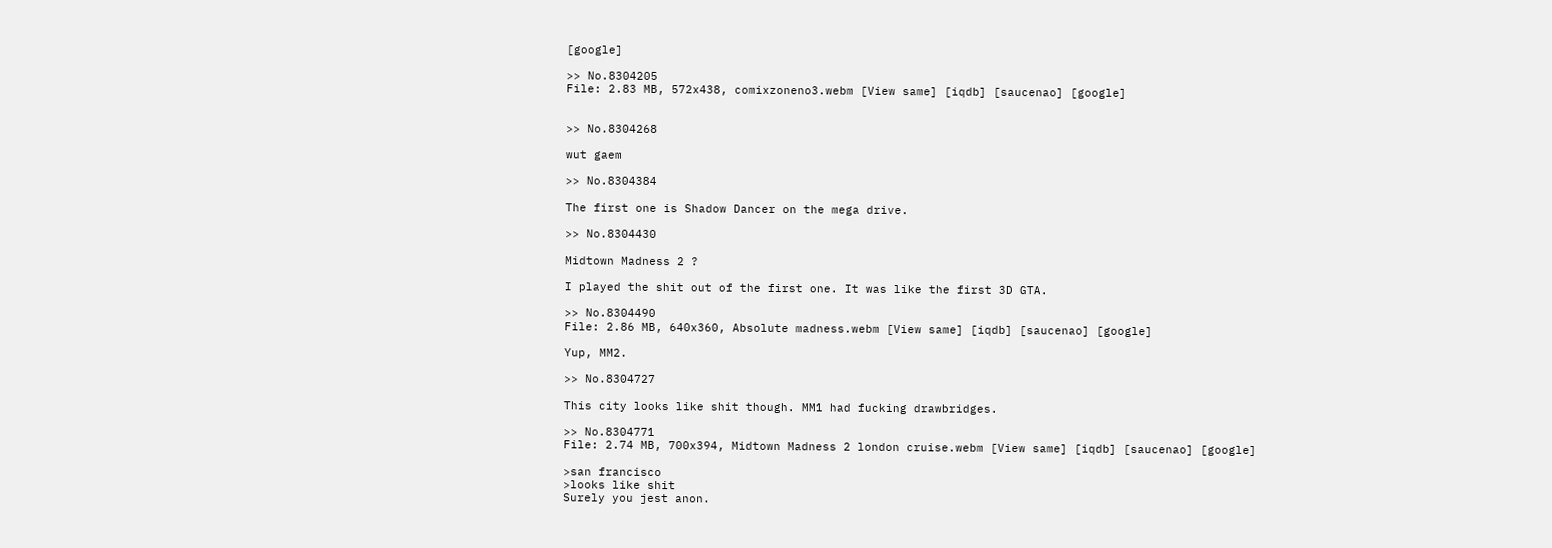[google]

>> No.8304205
File: 2.83 MB, 572x438, comixzoneno3.webm [View same] [iqdb] [saucenao] [google]


>> No.8304268

wut gaem

>> No.8304384

The first one is Shadow Dancer on the mega drive.

>> No.8304430

Midtown Madness 2 ?

I played the shit out of the first one. It was like the first 3D GTA.

>> No.8304490
File: 2.86 MB, 640x360, Absolute madness.webm [View same] [iqdb] [saucenao] [google]

Yup, MM2.

>> No.8304727

This city looks like shit though. MM1 had fucking drawbridges.

>> No.8304771
File: 2.74 MB, 700x394, Midtown Madness 2 london cruise.webm [View same] [iqdb] [saucenao] [google]

>san francisco
>looks like shit
Surely you jest anon.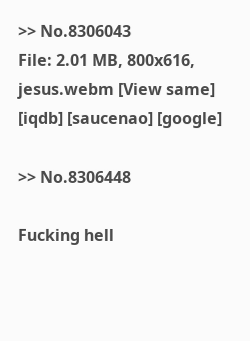>> No.8306043
File: 2.01 MB, 800x616, jesus.webm [View same] [iqdb] [saucenao] [google]

>> No.8306448

Fucking hell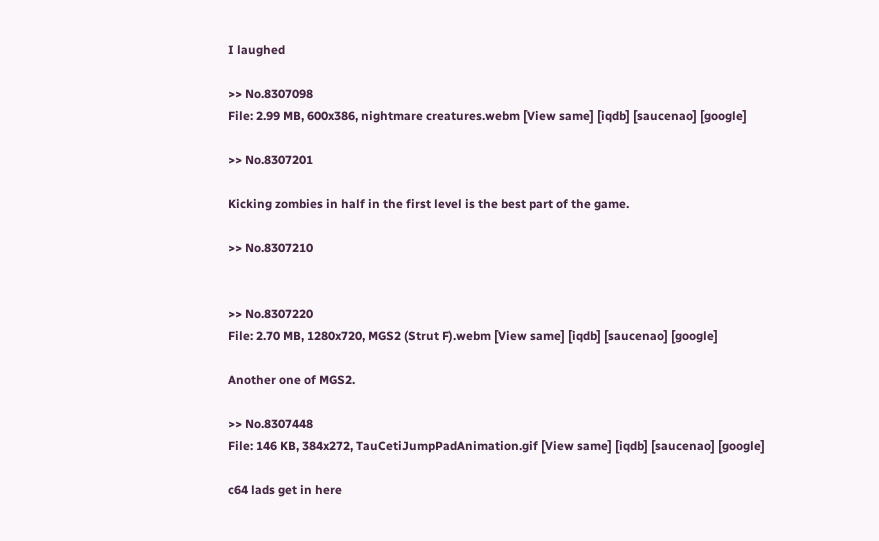I laughed

>> No.8307098
File: 2.99 MB, 600x386, nightmare creatures.webm [View same] [iqdb] [saucenao] [google]

>> No.8307201

Kicking zombies in half in the first level is the best part of the game.

>> No.8307210


>> No.8307220
File: 2.70 MB, 1280x720, MGS2 (Strut F).webm [View same] [iqdb] [saucenao] [google]

Another one of MGS2.

>> No.8307448
File: 146 KB, 384x272, TauCetiJumpPadAnimation.gif [View same] [iqdb] [saucenao] [google]

c64 lads get in here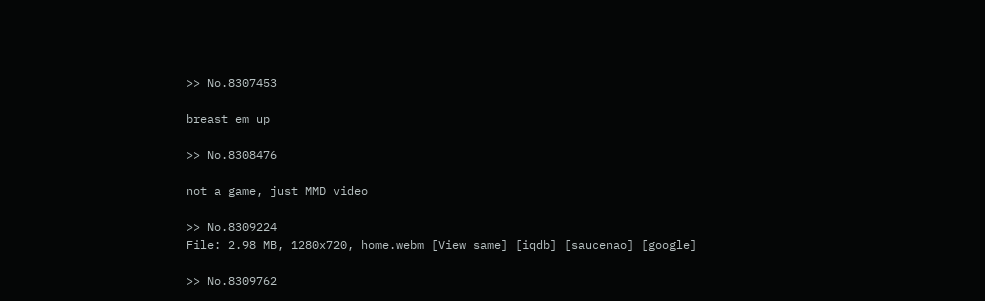>> No.8307453

breast em up

>> No.8308476

not a game, just MMD video

>> No.8309224
File: 2.98 MB, 1280x720, home.webm [View same] [iqdb] [saucenao] [google]

>> No.8309762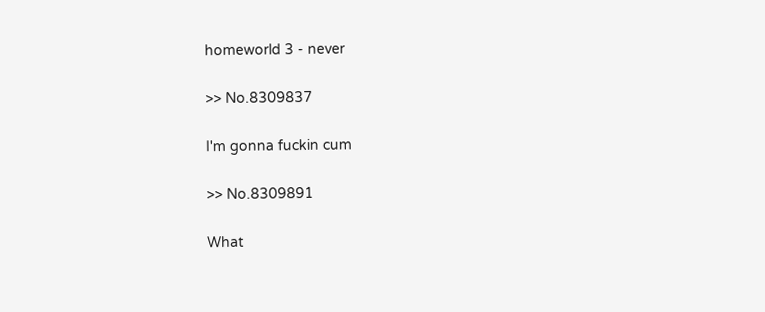homeworld 3 - never

>> No.8309837

I'm gonna fuckin cum

>> No.8309891

What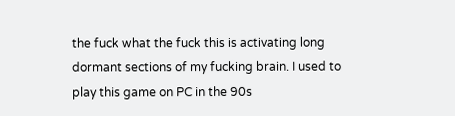the fuck what the fuck this is activating long dormant sections of my fucking brain. I used to play this game on PC in the 90s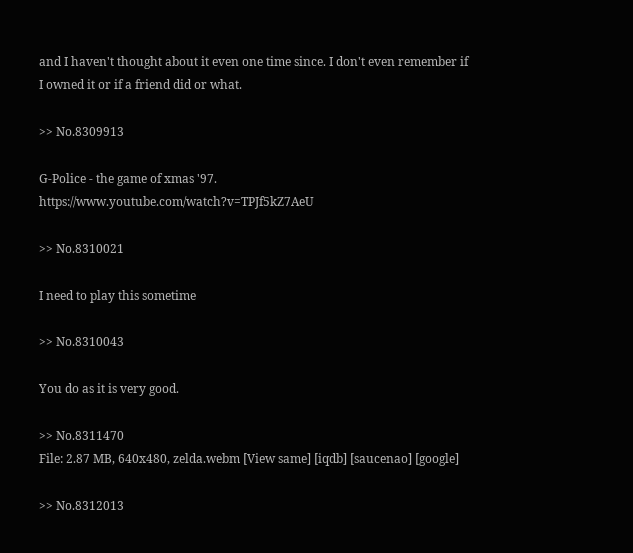and I haven't thought about it even one time since. I don't even remember if I owned it or if a friend did or what.

>> No.8309913

G-Police - the game of xmas '97. https://www.youtube.com/watch?v=TPJf5kZ7AeU

>> No.8310021

I need to play this sometime

>> No.8310043

You do as it is very good.

>> No.8311470
File: 2.87 MB, 640x480, zelda.webm [View same] [iqdb] [saucenao] [google]

>> No.8312013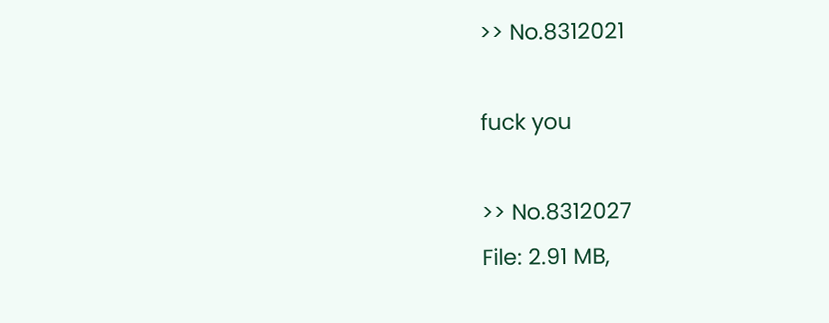>> No.8312021

fuck you

>> No.8312027
File: 2.91 MB,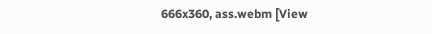666x360, ass.webm [View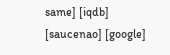same] [iqdb] [saucenao] [google]